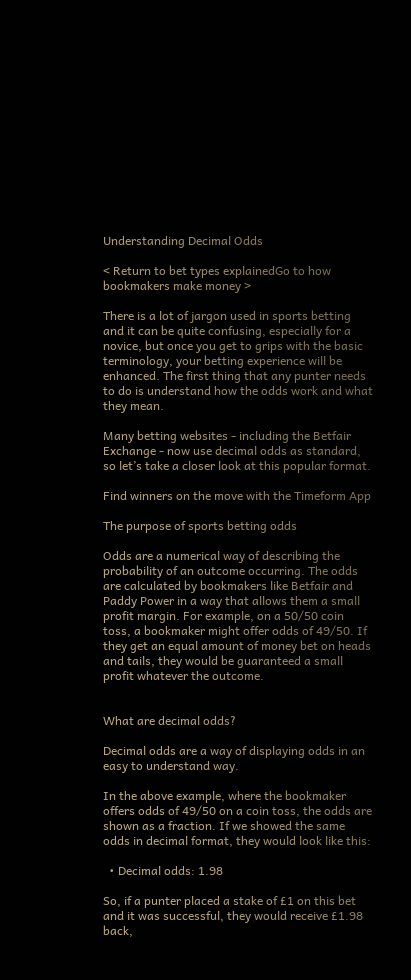Understanding Decimal Odds

< Return to bet types explainedGo to how bookmakers make money >

There is a lot of jargon used in sports betting and it can be quite confusing, especially for a novice, but once you get to grips with the basic terminology, your betting experience will be enhanced. The first thing that any punter needs to do is understand how the odds work and what they mean.

Many betting websites - including the Betfair Exchange - now use decimal odds as standard, so let’s take a closer look at this popular format.

Find winners on the move with the Timeform App

The purpose of sports betting odds

Odds are a numerical way of describing the probability of an outcome occurring. The odds are calculated by bookmakers like Betfair and Paddy Power in a way that allows them a small profit margin. For example, on a 50/50 coin toss, a bookmaker might offer odds of 49/50. If they get an equal amount of money bet on heads and tails, they would be guaranteed a small profit whatever the outcome.


What are decimal odds?

Decimal odds are a way of displaying odds in an easy to understand way.

In the above example, where the bookmaker offers odds of 49/50 on a coin toss, the odds are shown as a fraction. If we showed the same odds in decimal format, they would look like this:

  • Decimal odds: 1.98

So, if a punter placed a stake of £1 on this bet and it was successful, they would receive £1.98 back,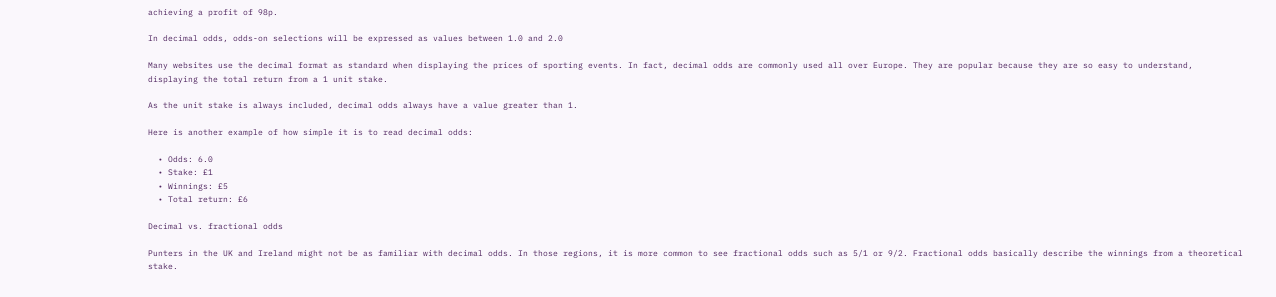achieving a profit of 98p.

In decimal odds, odds-on selections will be expressed as values between 1.0 and 2.0

Many websites use the decimal format as standard when displaying the prices of sporting events. In fact, decimal odds are commonly used all over Europe. They are popular because they are so easy to understand, displaying the total return from a 1 unit stake.

As the unit stake is always included, decimal odds always have a value greater than 1.

Here is another example of how simple it is to read decimal odds:

  • Odds: 6.0
  • Stake: £1
  • Winnings: £5
  • Total return: £6

Decimal vs. fractional odds

Punters in the UK and Ireland might not be as familiar with decimal odds. In those regions, it is more common to see fractional odds such as 5/1 or 9/2. Fractional odds basically describe the winnings from a theoretical stake.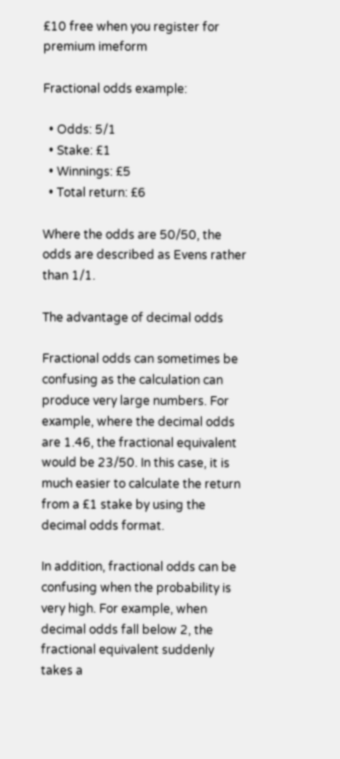£10 free when you register for premium imeform

Fractional odds example:

  • Odds: 5/1
  • Stake: £1
  • Winnings: £5
  • Total return: £6

Where the odds are 50/50, the odds are described as Evens rather than 1/1.

The advantage of decimal odds

Fractional odds can sometimes be confusing as the calculation can produce very large numbers. For example, where the decimal odds are 1.46, the fractional equivalent would be 23/50. In this case, it is much easier to calculate the return from a £1 stake by using the decimal odds format.

In addition, fractional odds can be confusing when the probability is very high. For example, when decimal odds fall below 2, the fractional equivalent suddenly takes a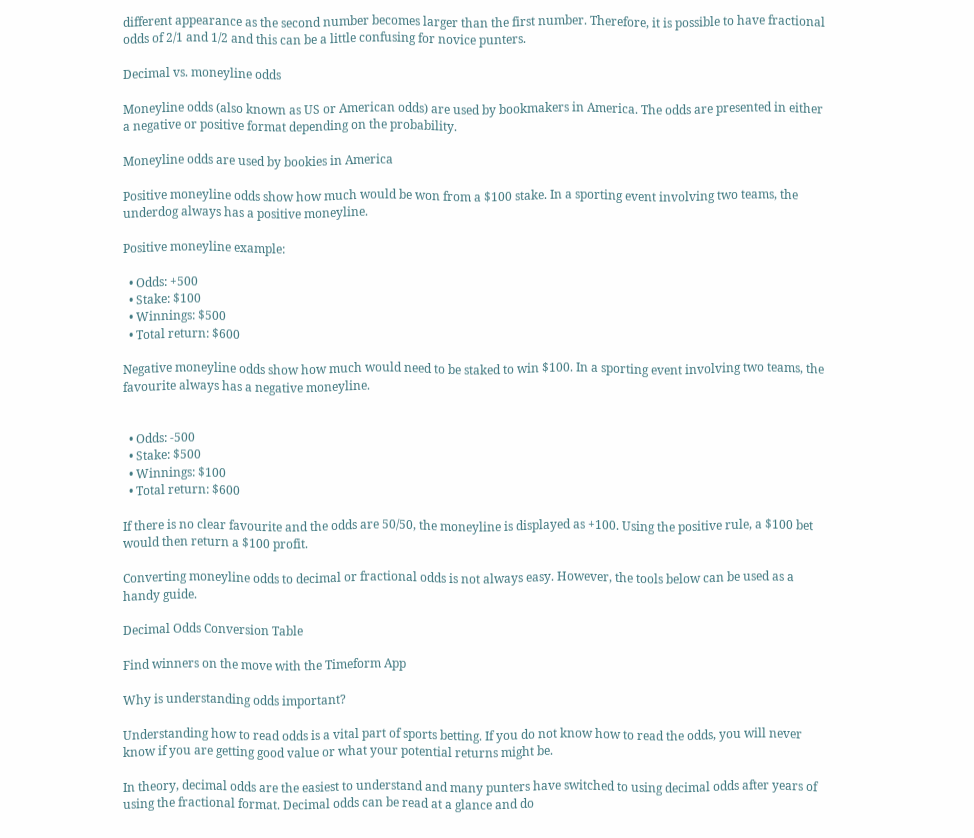different appearance as the second number becomes larger than the first number. Therefore, it is possible to have fractional odds of 2/1 and 1/2 and this can be a little confusing for novice punters.

Decimal vs. moneyline odds

Moneyline odds (also known as US or American odds) are used by bookmakers in America. The odds are presented in either a negative or positive format depending on the probability.

Moneyline odds are used by bookies in America

Positive moneyline odds show how much would be won from a $100 stake. In a sporting event involving two teams, the underdog always has a positive moneyline.

Positive moneyline example:

  • Odds: +500
  • Stake: $100
  • Winnings: $500
  • Total return: $600

Negative moneyline odds show how much would need to be staked to win $100. In a sporting event involving two teams, the favourite always has a negative moneyline.


  • Odds: -500
  • Stake: $500
  • Winnings: $100
  • Total return: $600

If there is no clear favourite and the odds are 50/50, the moneyline is displayed as +100. Using the positive rule, a $100 bet would then return a $100 profit.

Converting moneyline odds to decimal or fractional odds is not always easy. However, the tools below can be used as a handy guide.

Decimal Odds Conversion Table

Find winners on the move with the Timeform App

Why is understanding odds important?

Understanding how to read odds is a vital part of sports betting. If you do not know how to read the odds, you will never know if you are getting good value or what your potential returns might be.

In theory, decimal odds are the easiest to understand and many punters have switched to using decimal odds after years of using the fractional format. Decimal odds can be read at a glance and do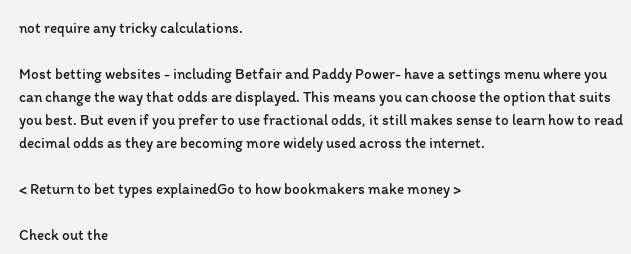not require any tricky calculations.

Most betting websites - including Betfair and Paddy Power- have a settings menu where you can change the way that odds are displayed. This means you can choose the option that suits you best. But even if you prefer to use fractional odds, it still makes sense to learn how to read decimal odds as they are becoming more widely used across the internet.

< Return to bet types explainedGo to how bookmakers make money >

Check out the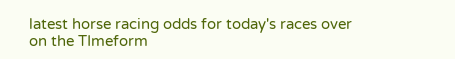latest horse racing odds for today's races over on the TImeform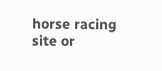horse racing site or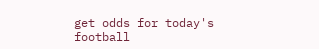get odds for today's football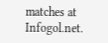matches at Infogol.net.